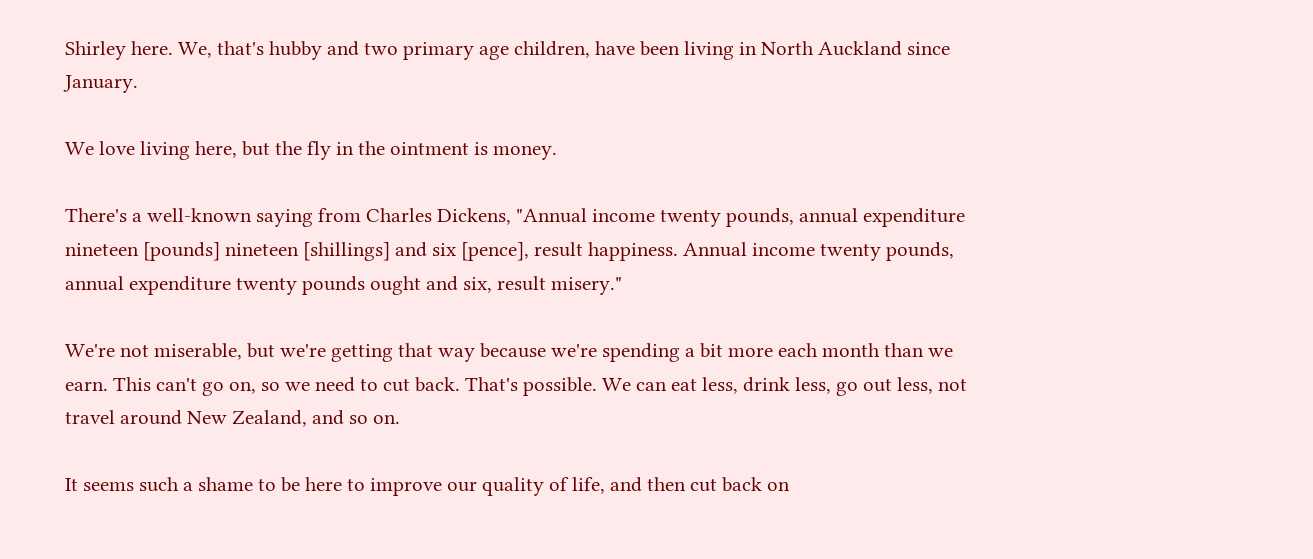Shirley here. We, that's hubby and two primary age children, have been living in North Auckland since January.

We love living here, but the fly in the ointment is money.

There's a well-known saying from Charles Dickens, "Annual income twenty pounds, annual expenditure nineteen [pounds] nineteen [shillings] and six [pence], result happiness. Annual income twenty pounds, annual expenditure twenty pounds ought and six, result misery."

We're not miserable, but we're getting that way because we're spending a bit more each month than we earn. This can't go on, so we need to cut back. That's possible. We can eat less, drink less, go out less, not travel around New Zealand, and so on.

It seems such a shame to be here to improve our quality of life, and then cut back on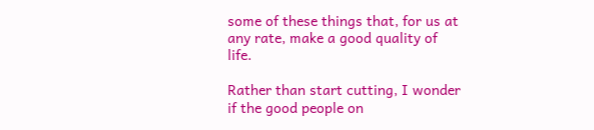some of these things that, for us at any rate, make a good quality of life.

Rather than start cutting, I wonder if the good people on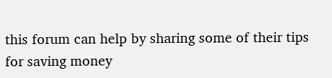this forum can help by sharing some of their tips for saving money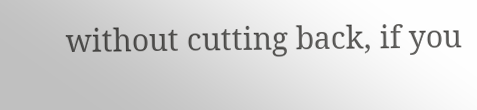without cutting back, if you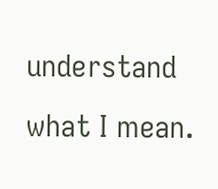understand what I mean.